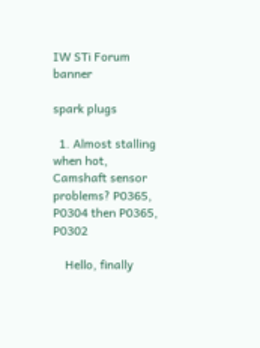IW STi Forum banner

spark plugs

  1. Almost stalling when hot, Camshaft sensor problems? P0365, P0304 then P0365, P0302

    Hello, finally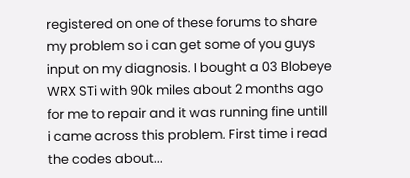registered on one of these forums to share my problem so i can get some of you guys input on my diagnosis. I bought a 03 Blobeye WRX STi with 90k miles about 2 months ago for me to repair and it was running fine untill i came across this problem. First time i read the codes about...